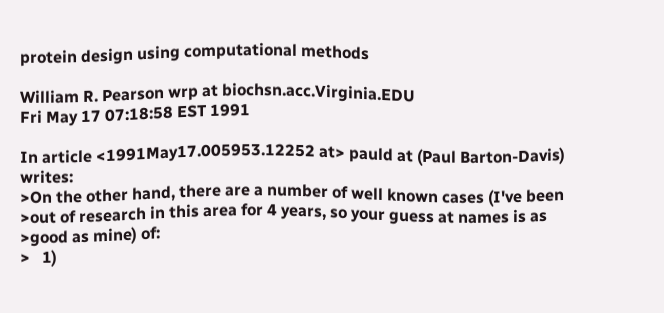protein design using computational methods

William R. Pearson wrp at biochsn.acc.Virginia.EDU
Fri May 17 07:18:58 EST 1991

In article <1991May17.005953.12252 at> pauld at (Paul Barton-Davis) writes:
>On the other hand, there are a number of well known cases (I've been
>out of research in this area for 4 years, so your guess at names is as
>good as mine) of:
>   1)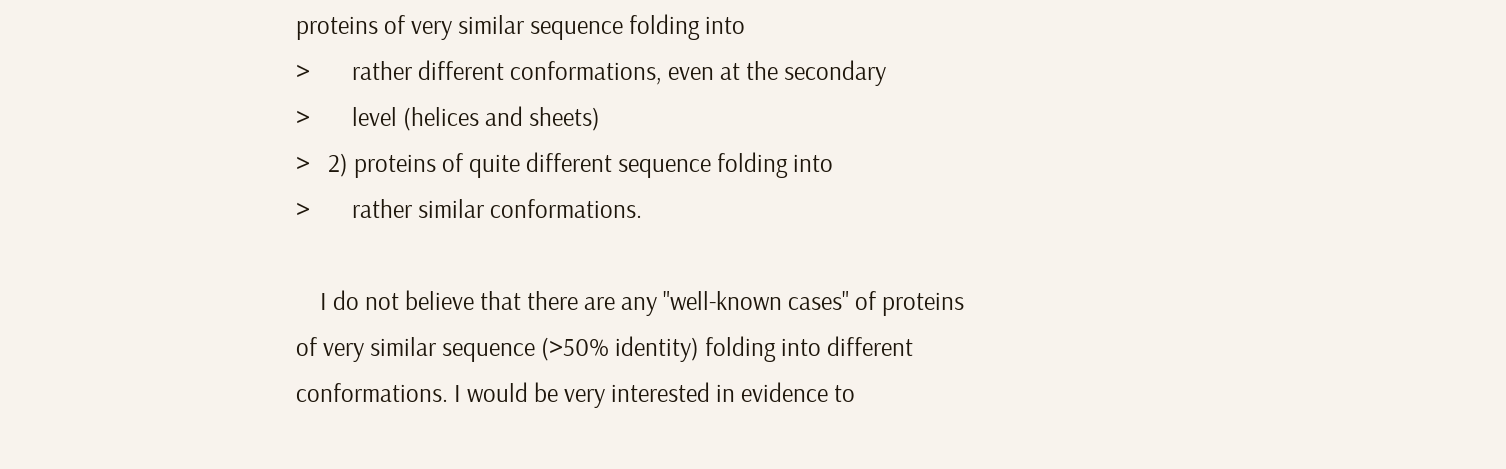proteins of very similar sequence folding into
>       rather different conformations, even at the secondary
>       level (helices and sheets)
>   2) proteins of quite different sequence folding into
>       rather similar conformations.

    I do not believe that there are any "well-known cases" of proteins
of very similar sequence (>50% identity) folding into different
conformations. I would be very interested in evidence to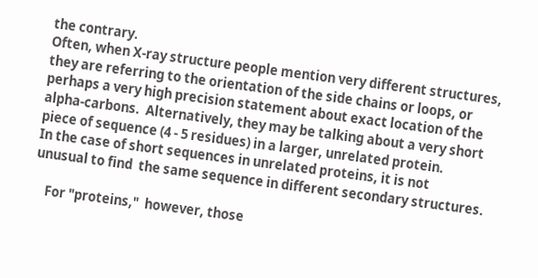the contrary.
Often, when X-ray structure people mention very different structures,
they are referring to the orientation of the side chains or loops, or
perhaps a very high precision statement about exact location of the
alpha-carbons.  Alternatively, they may be talking about a very short
piece of sequence (4 - 5 residues) in a larger, unrelated protein.
In the case of short sequences in unrelated proteins, it is not
unusual to find  the same sequence in different secondary structures.

    For "proteins,"  however, those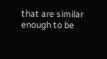that are similar enough to be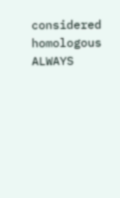considered homologous ALWAYS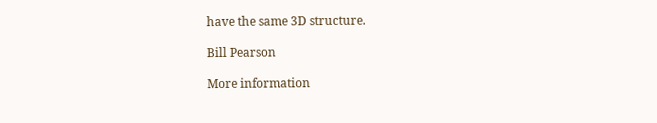have the same 3D structure.

Bill Pearson

More information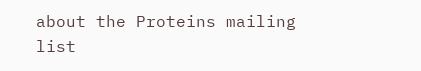about the Proteins mailing list